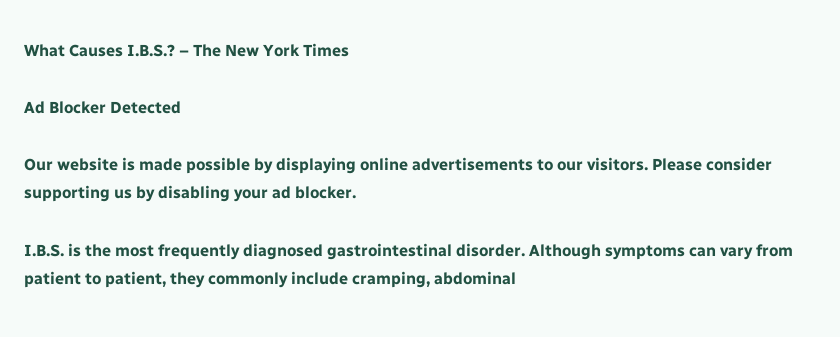What Causes I.B.S.? – The New York Times

Ad Blocker Detected

Our website is made possible by displaying online advertisements to our visitors. Please consider supporting us by disabling your ad blocker.

I.B.S. is the most frequently diagnosed gastrointestinal disorder. Although symptoms can vary from patient to patient, they commonly include cramping, abdominal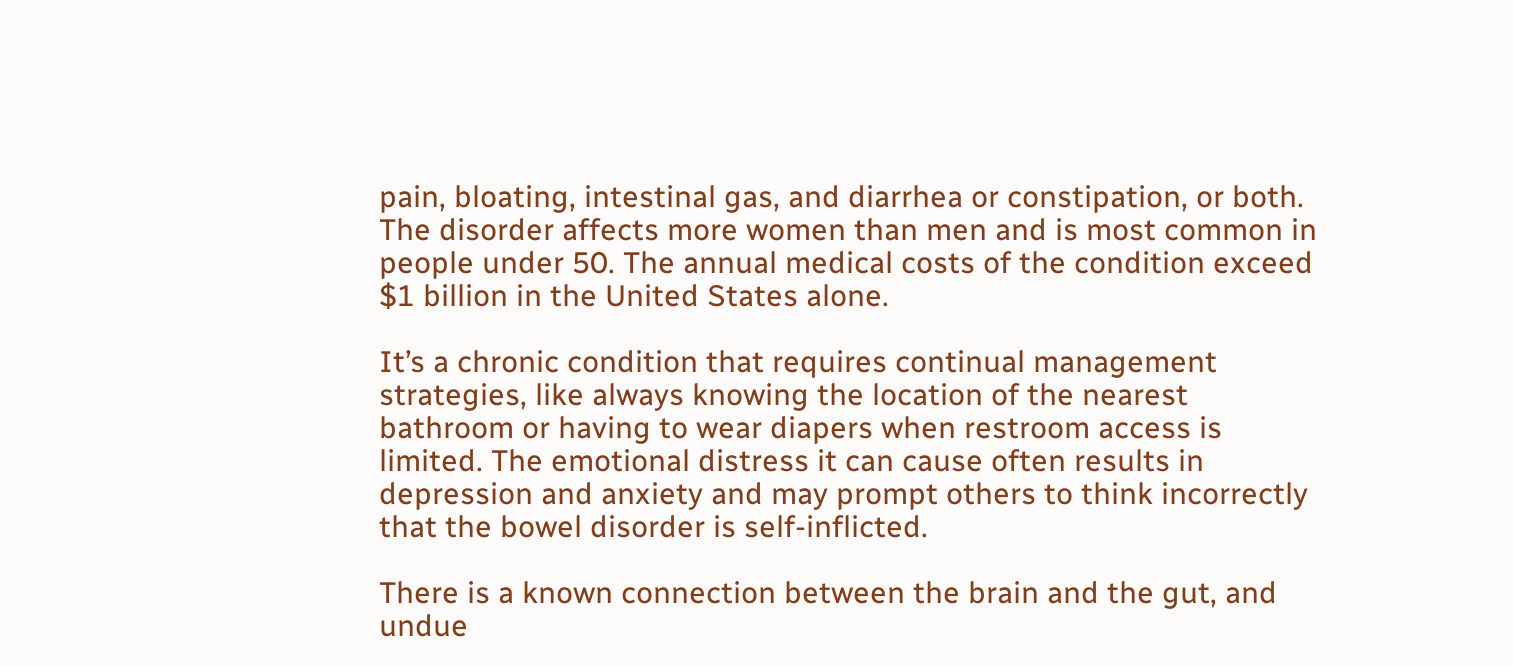pain, bloating, intestinal gas, and diarrhea or constipation, or both. The disorder affects more women than men and is most common in people under 50. The annual medical costs of the condition exceed $1 billion in the United States alone.

It’s a chronic condition that requires continual management strategies, like always knowing the location of the nearest bathroom or having to wear diapers when restroom access is limited. The emotional distress it can cause often results in depression and anxiety and may prompt others to think incorrectly that the bowel disorder is self-inflicted.

There is a known connection between the brain and the gut, and undue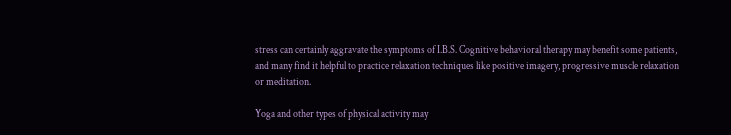stress can certainly aggravate the symptoms of I.B.S. Cognitive behavioral therapy may benefit some patients, and many find it helpful to practice relaxation techniques like positive imagery, progressive muscle relaxation or meditation.

Yoga and other types of physical activity may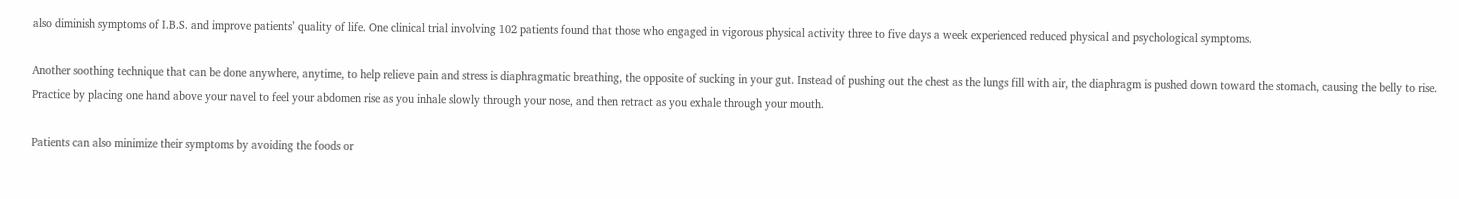also diminish symptoms of I.B.S. and improve patients’ quality of life. One clinical trial involving 102 patients found that those who engaged in vigorous physical activity three to five days a week experienced reduced physical and psychological symptoms.

Another soothing technique that can be done anywhere, anytime, to help relieve pain and stress is diaphragmatic breathing, the opposite of sucking in your gut. Instead of pushing out the chest as the lungs fill with air, the diaphragm is pushed down toward the stomach, causing the belly to rise. Practice by placing one hand above your navel to feel your abdomen rise as you inhale slowly through your nose, and then retract as you exhale through your mouth.

Patients can also minimize their symptoms by avoiding the foods or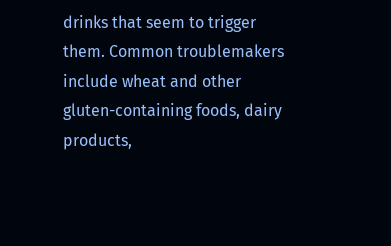drinks that seem to trigger them. Common troublemakers include wheat and other gluten-containing foods, dairy products,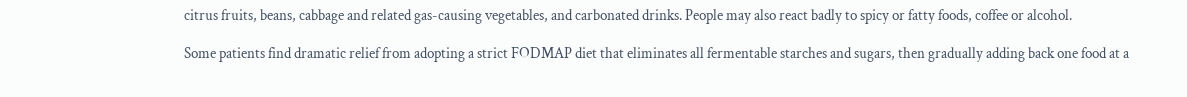citrus fruits, beans, cabbage and related gas-causing vegetables, and carbonated drinks. People may also react badly to spicy or fatty foods, coffee or alcohol.

Some patients find dramatic relief from adopting a strict FODMAP diet that eliminates all fermentable starches and sugars, then gradually adding back one food at a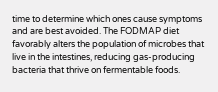time to determine which ones cause symptoms and are best avoided. The FODMAP diet favorably alters the population of microbes that live in the intestines, reducing gas-producing bacteria that thrive on fermentable foods.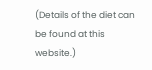(Details of the diet can be found at this website.)